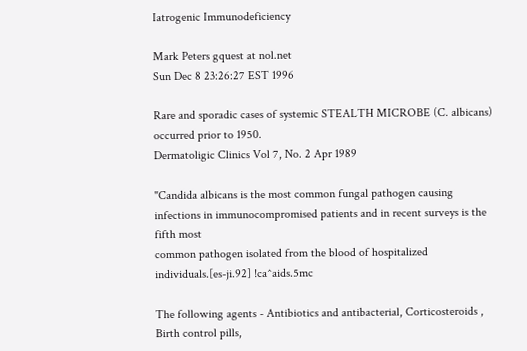Iatrogenic Immunodeficiency

Mark Peters gquest at nol.net
Sun Dec 8 23:26:27 EST 1996

Rare and sporadic cases of systemic STEALTH MICROBE (C. albicans)
occurred prior to 1950.
Dermatoligic Clinics Vol 7, No. 2 Apr 1989

"Candida albicans is the most common fungal pathogen causing
infections in immunocompromised patients and in recent surveys is the
fifth most
common pathogen isolated from the blood of hospitalized
individuals.[es-ji.92] !ca^aids.5mc

The following agents - Antibiotics and antibacterial, Corticosteroids ,
Birth control pills,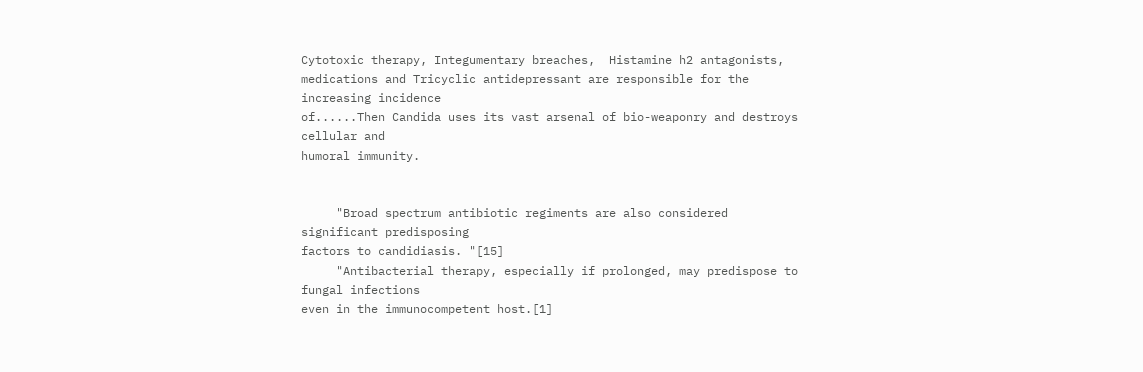Cytotoxic therapy, Integumentary breaches,  Histamine h2 antagonists,
medications and Tricyclic antidepressant are responsible for the
increasing incidence
of......Then Candida uses its vast arsenal of bio-weaponry and destroys
cellular and
humoral immunity.


     "Broad spectrum antibiotic regiments are also considered
significant predisposing
factors to candidiasis. "[15]
     "Antibacterial therapy, especially if prolonged, may predispose to
fungal infections
even in the immunocompetent host.[1]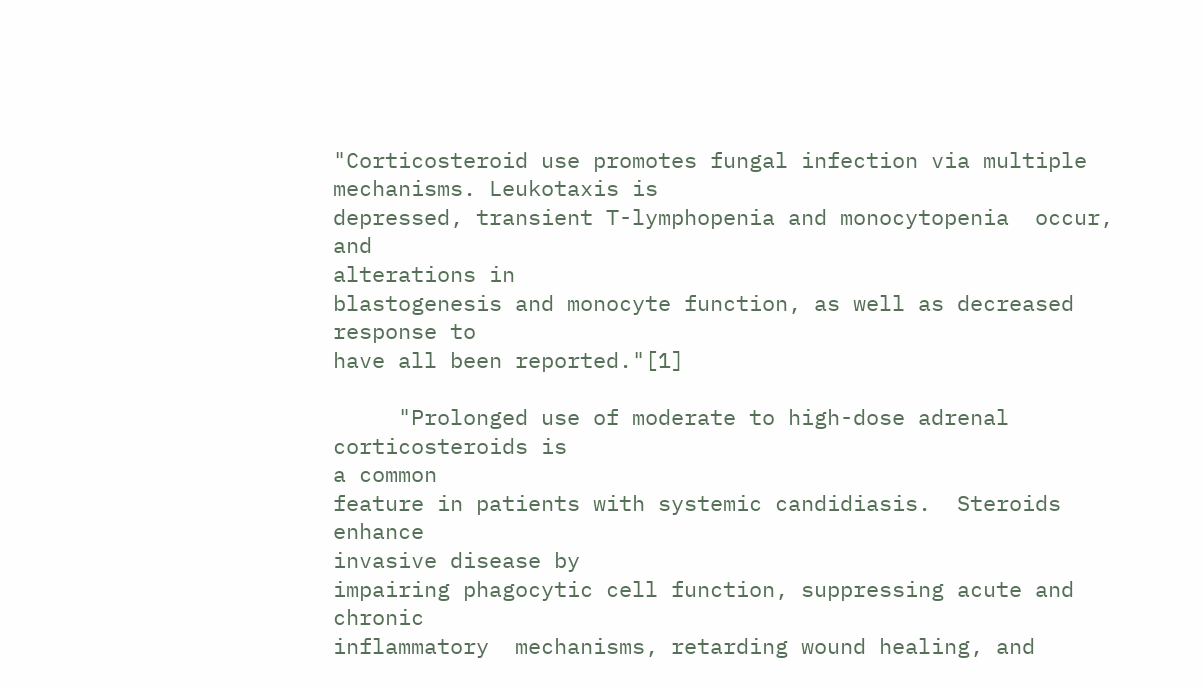"Corticosteroid use promotes fungal infection via multiple
mechanisms. Leukotaxis is
depressed, transient T-lymphopenia and monocytopenia  occur, and
alterations in
blastogenesis and monocyte function, as well as decreased response to
have all been reported."[1]

     "Prolonged use of moderate to high-dose adrenal corticosteroids is
a common
feature in patients with systemic candidiasis.  Steroids enhance
invasive disease by
impairing phagocytic cell function, suppressing acute and chronic
inflammatory  mechanisms, retarding wound healing, and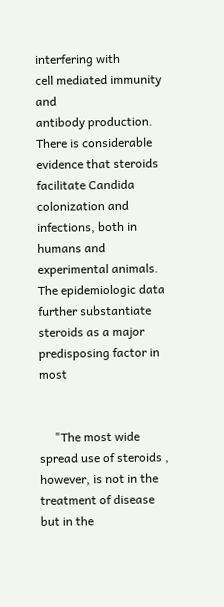interfering with
cell mediated immunity and
antibody production. There is considerable evidence that steroids
facilitate Candida
colonization and infections, both in humans and experimental animals.
The epidemiologic data further substantiate steroids as a major
predisposing factor in most


     "The most wide spread use of steroids , however, is not in the
treatment of disease but in the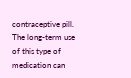contraceptive pill.  The long-term use
of this type of medication can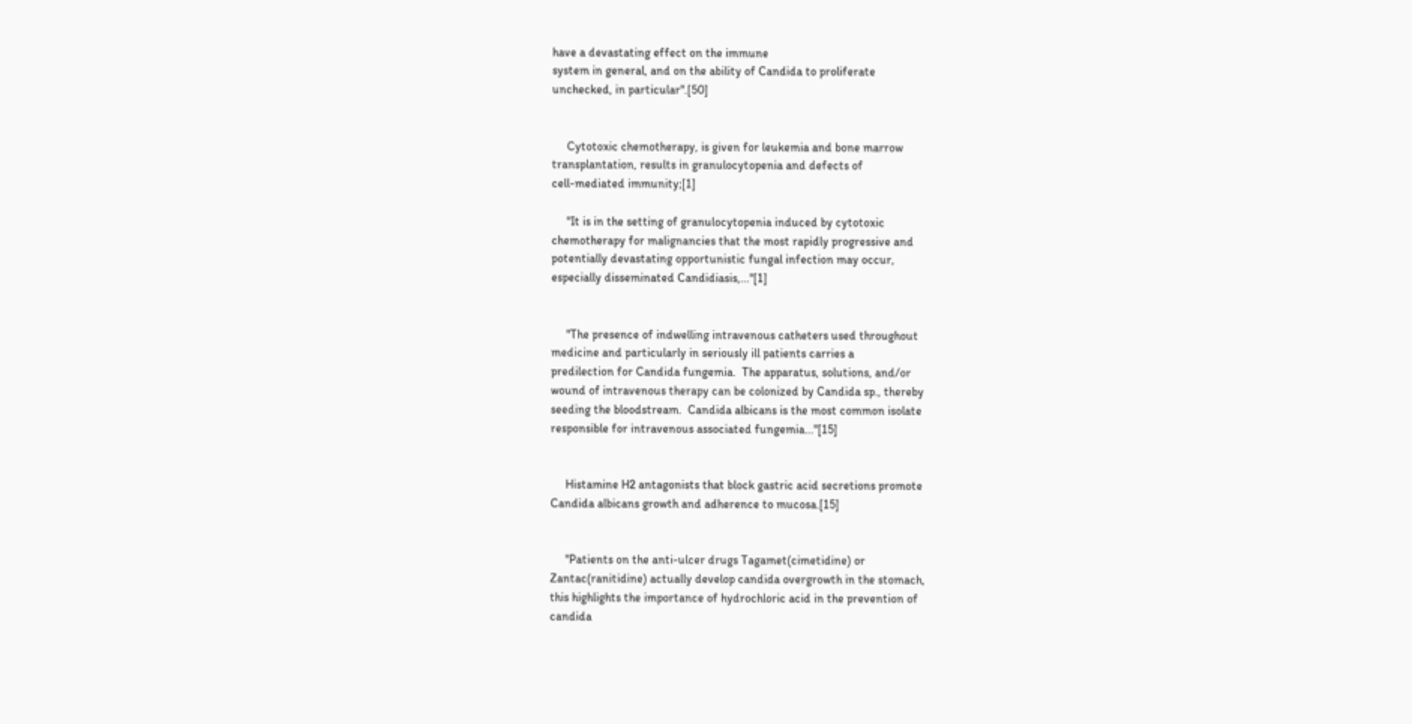have a devastating effect on the immune
system in general, and on the ability of Candida to proliferate
unchecked, in particular".[50]


     Cytotoxic chemotherapy, is given for leukemia and bone marrow
transplantation, results in granulocytopenia and defects of
cell-mediated immunity;[1]

     "It is in the setting of granulocytopenia induced by cytotoxic
chemotherapy for malignancies that the most rapidly progressive and
potentially devastating opportunistic fungal infection may occur,
especially disseminated Candidiasis,..."[1]


     "The presence of indwelling intravenous catheters used throughout
medicine and particularly in seriously ill patients carries a
predilection for Candida fungemia.  The apparatus, solutions, and/or
wound of intravenous therapy can be colonized by Candida sp., thereby
seeding the bloodstream.  Candida albicans is the most common isolate
responsible for intravenous associated fungemia..."[15]


     Histamine H2 antagonists that block gastric acid secretions promote
Candida albicans growth and adherence to mucosa.[15]


     "Patients on the anti-ulcer drugs Tagamet(cimetidine) or
Zantac(ranitidine) actually develop candida overgrowth in the stomach,
this highlights the importance of hydrochloric acid in the prevention of
candida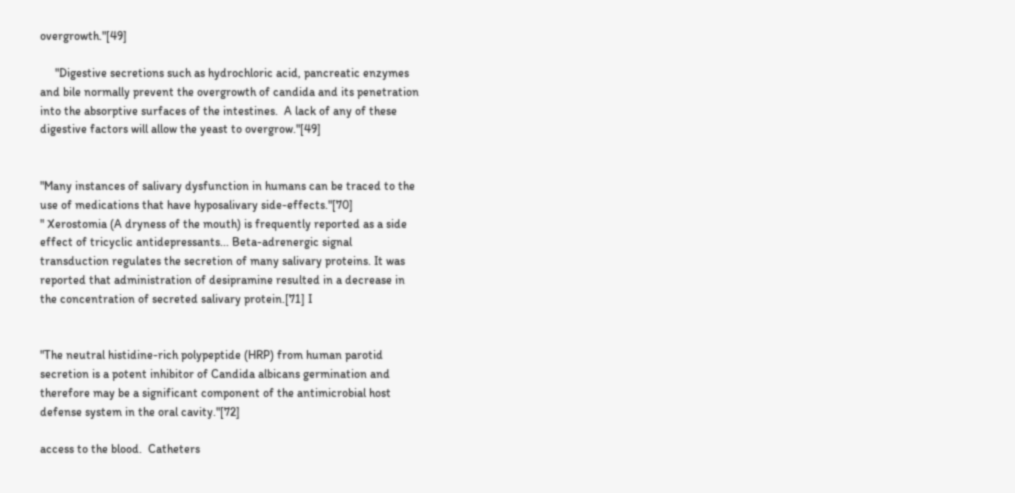overgrowth."[49]

     "Digestive secretions such as hydrochloric acid, pancreatic enzymes
and bile normally prevent the overgrowth of candida and its penetration
into the absorptive surfaces of the intestines.  A lack of any of these
digestive factors will allow the yeast to overgrow."[49]


"Many instances of salivary dysfunction in humans can be traced to the
use of medications that have hyposalivary side-effects."[70]
" Xerostomia (A dryness of the mouth) is frequently reported as a side
effect of tricyclic antidepressants... Beta-adrenergic signal
transduction regulates the secretion of many salivary proteins. It was
reported that administration of desipramine resulted in a decrease in
the concentration of secreted salivary protein.[71] I


"The neutral histidine-rich polypeptide (HRP) from human parotid
secretion is a potent inhibitor of Candida albicans germination and
therefore may be a significant component of the antimicrobial host
defense system in the oral cavity."[72]

access to the blood.  Catheters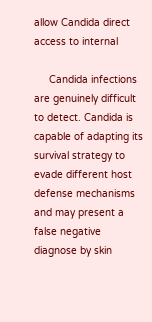allow Candida direct access to internal

     Candida infections are genuinely difficult to detect. Candida is
capable of adapting its survival strategy to evade different host
defense mechanisms and may present a false negative diagnose by skin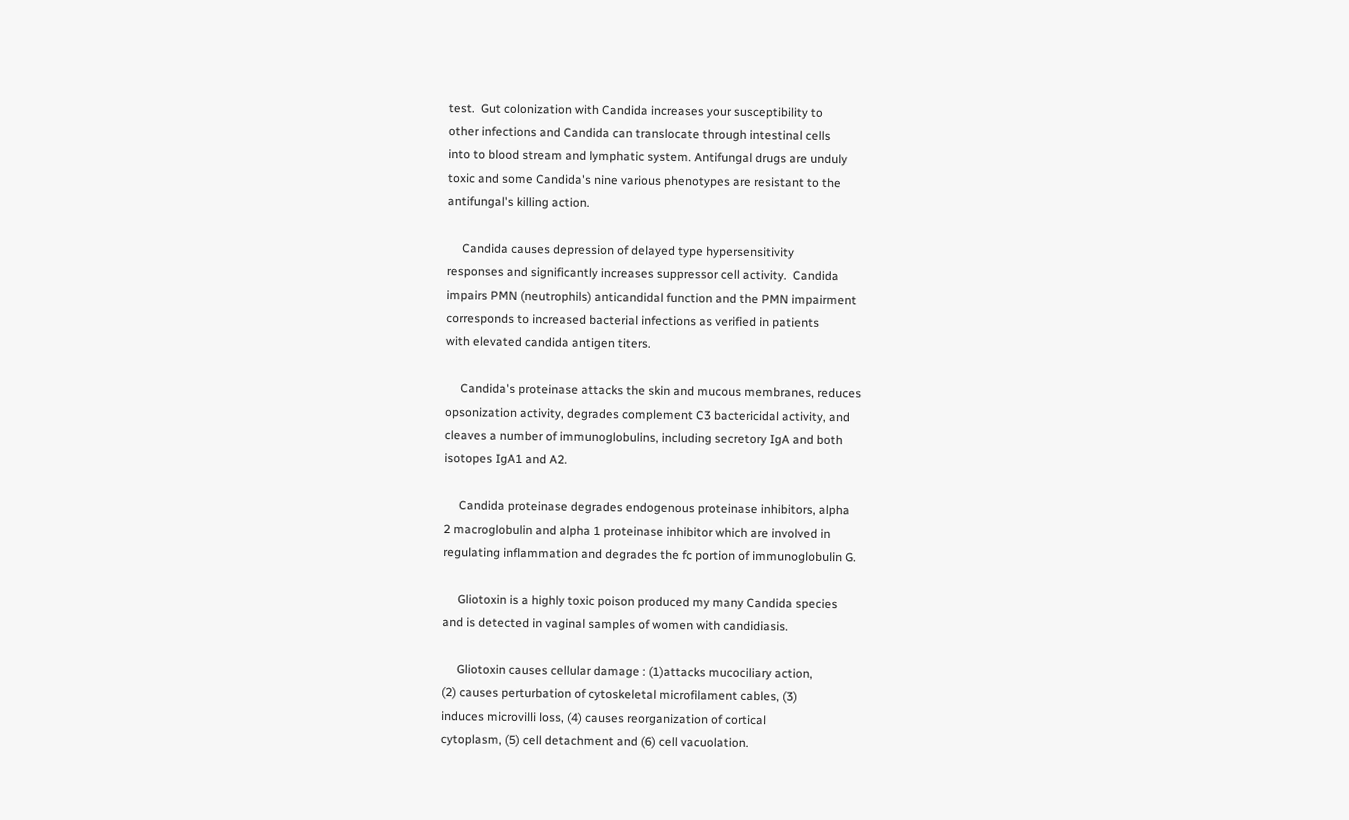test.  Gut colonization with Candida increases your susceptibility to
other infections and Candida can translocate through intestinal cells
into to blood stream and lymphatic system. Antifungal drugs are unduly
toxic and some Candida's nine various phenotypes are resistant to the
antifungal's killing action.

     Candida causes depression of delayed type hypersensitivity
responses and significantly increases suppressor cell activity.  Candida
impairs PMN (neutrophils) anticandidal function and the PMN impairment
corresponds to increased bacterial infections as verified in patients
with elevated candida antigen titers.

     Candida's proteinase attacks the skin and mucous membranes, reduces
opsonization activity, degrades complement C3 bactericidal activity, and
cleaves a number of immunoglobulins, including secretory IgA and both
isotopes IgA1 and A2.

     Candida proteinase degrades endogenous proteinase inhibitors, alpha
2 macroglobulin and alpha 1 proteinase inhibitor which are involved in
regulating inflammation and degrades the fc portion of immunoglobulin G.

     Gliotoxin is a highly toxic poison produced my many Candida species
and is detected in vaginal samples of women with candidiasis.

     Gliotoxin causes cellular damage : (1)attacks mucociliary action,
(2) causes perturbation of cytoskeletal microfilament cables, (3)
induces microvilli loss, (4) causes reorganization of cortical
cytoplasm, (5) cell detachment and (6) cell vacuolation.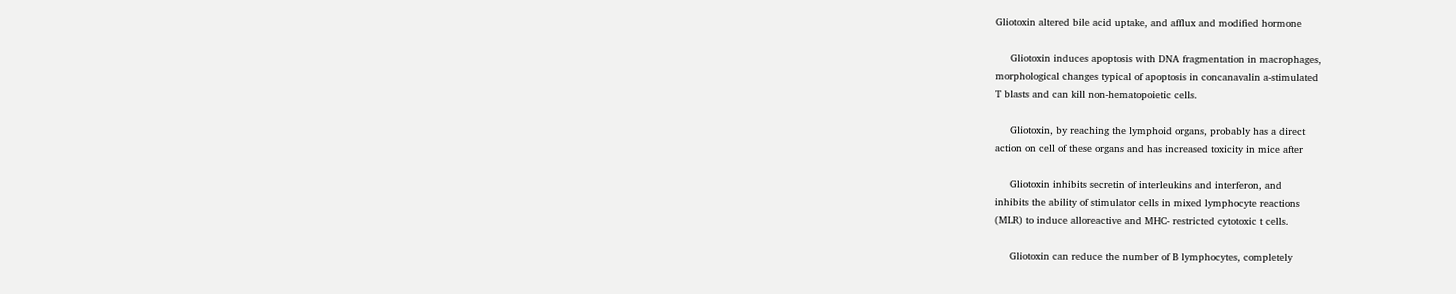Gliotoxin altered bile acid uptake, and afflux and modified hormone

     Gliotoxin induces apoptosis with DNA fragmentation in macrophages,
morphological changes typical of apoptosis in concanavalin a-stimulated
T blasts and can kill non-hematopoietic cells.

     Gliotoxin, by reaching the lymphoid organs, probably has a direct
action on cell of these organs and has increased toxicity in mice after

     Gliotoxin inhibits secretin of interleukins and interferon, and
inhibits the ability of stimulator cells in mixed lymphocyte reactions
(MLR) to induce alloreactive and MHC- restricted cytotoxic t cells.

     Gliotoxin can reduce the number of B lymphocytes, completely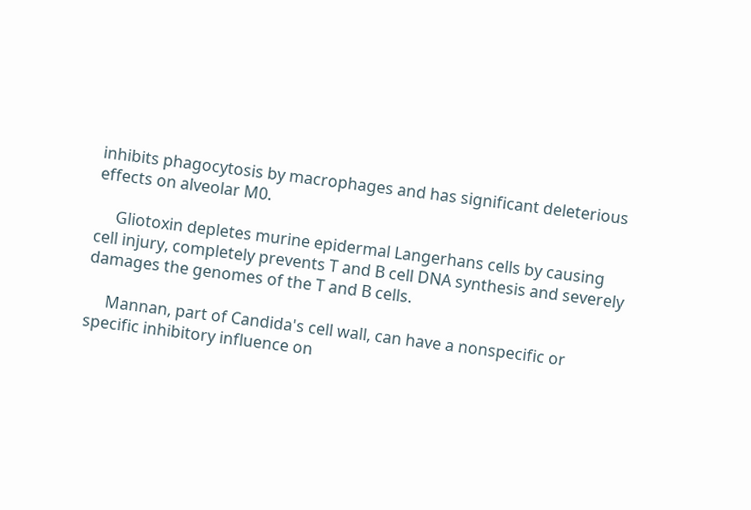inhibits phagocytosis by macrophages and has significant deleterious
effects on alveolar M0.

     Gliotoxin depletes murine epidermal Langerhans cells by causing
cell injury, completely prevents T and B cell DNA synthesis and severely
damages the genomes of the T and B cells.

     Mannan, part of Candida's cell wall, can have a nonspecific or
specific inhibitory influence on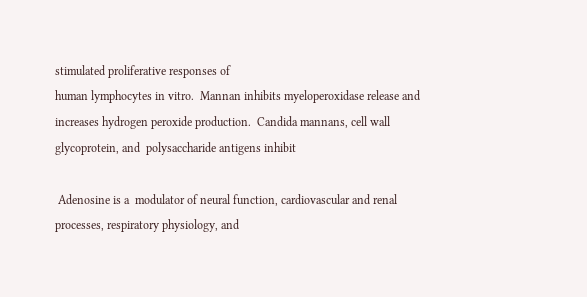stimulated proliferative responses of
human lymphocytes in vitro.  Mannan inhibits myeloperoxidase release and
increases hydrogen peroxide production.  Candida mannans, cell wall
glycoprotein, and  polysaccharide antigens inhibit

 Adenosine is a  modulator of neural function, cardiovascular and renal
processes, respiratory physiology, and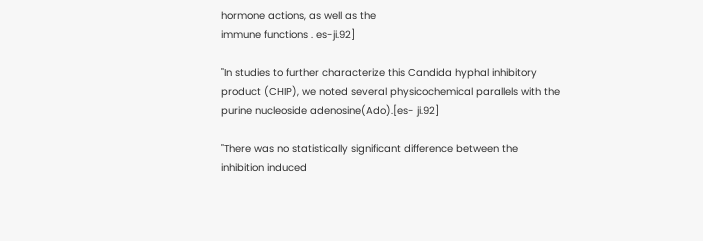hormone actions, as well as the
immune functions . es-ji.92]

"In studies to further characterize this Candida hyphal inhibitory
product (CHIP), we noted several physicochemical parallels with the
purine nucleoside adenosine(Ado).[es- ji.92]

"There was no statistically significant difference between the
inhibition induced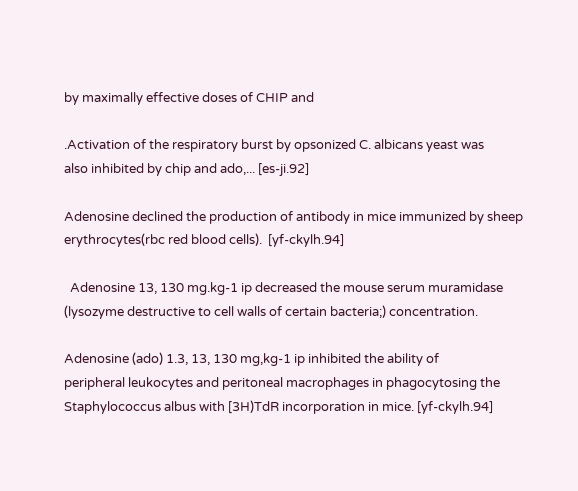by maximally effective doses of CHIP and

.Activation of the respiratory burst by opsonized C. albicans yeast was
also inhibited by chip and ado,... [es-ji.92]

Adenosine declined the production of antibody in mice immunized by sheep
erythrocytes(rbc red blood cells).  [yf-ckylh.94]

  Adenosine 13, 130 mg.kg-1 ip decreased the mouse serum muramidase
(lysozyme destructive to cell walls of certain bacteria;) concentration.

Adenosine (ado) 1.3, 13, 130 mg,kg-1 ip inhibited the ability of
peripheral leukocytes and peritoneal macrophages in phagocytosing the
Staphylococcus albus with [3H)TdR incorporation in mice. [yf-ckylh.94]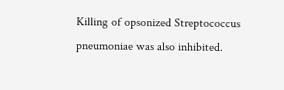Killing of opsonized Streptococcus pneumoniae was also inhibited.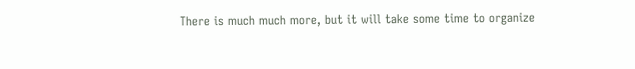There is much much more, but it will take some time to organize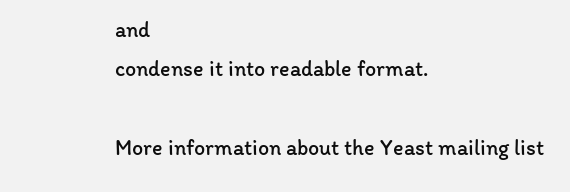and
condense it into readable format.

More information about the Yeast mailing list